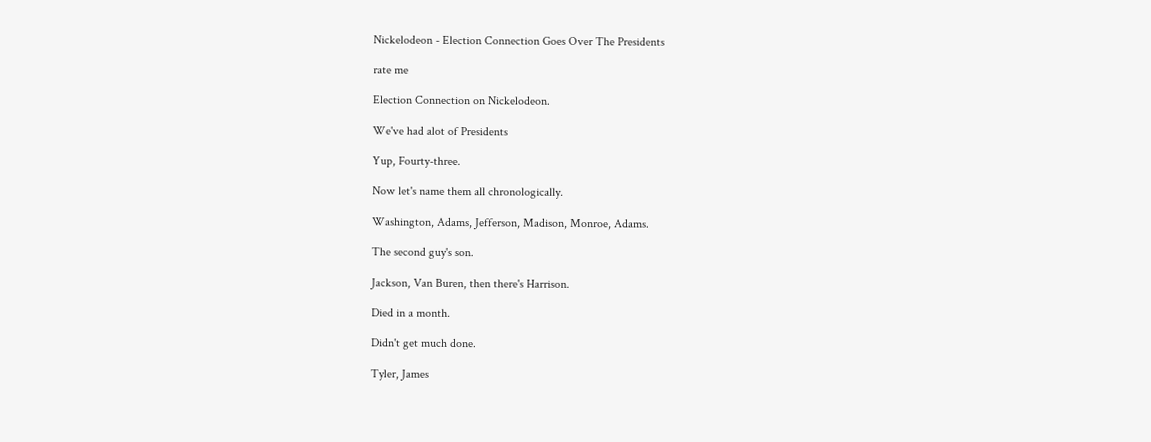Nickelodeon - Election Connection Goes Over The Presidents

rate me

Election Connection on Nickelodeon.

We've had alot of Presidents

Yup, Fourty-three.

Now let's name them all chronologically.

Washington, Adams, Jefferson, Madison, Monroe, Adams.

The second guy's son.

Jackson, Van Buren, then there's Harrison.

Died in a month.

Didn't get much done.

Tyler, James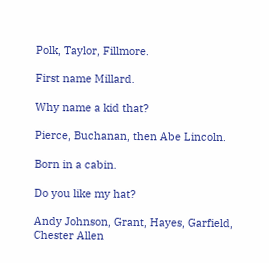Polk, Taylor, Fillmore.

First name Millard.

Why name a kid that?

Pierce, Buchanan, then Abe Lincoln.

Born in a cabin.

Do you like my hat?

Andy Johnson, Grant, Hayes, Garfield, Chester Allen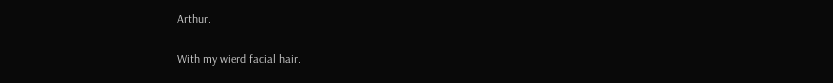Arthur.

With my wierd facial hair.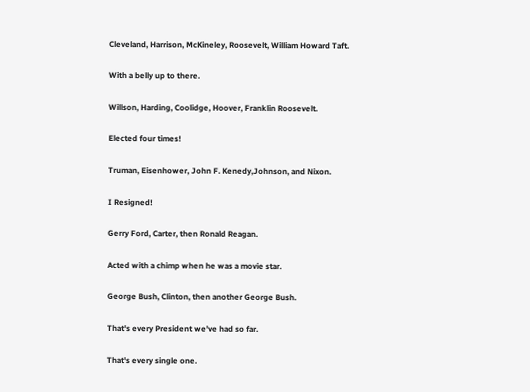Cleveland, Harrison, McKineley, Roosevelt, William Howard Taft.

With a belly up to there.

Willson, Harding, Coolidge, Hoover, Franklin Roosevelt.

Elected four times!

Truman, Eisenhower, John F. Kenedy,Johnson, and Nixon.

I Resigned!

Gerry Ford, Carter, then Ronald Reagan.

Acted with a chimp when he was a movie star.

George Bush, Clinton, then another George Bush.

That's every President we've had so far.

That's every single one.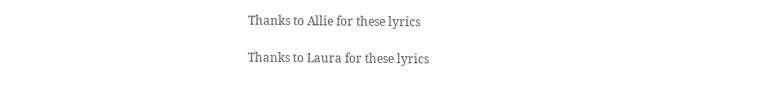Thanks to Allie for these lyrics

Thanks to Laura for these lyrics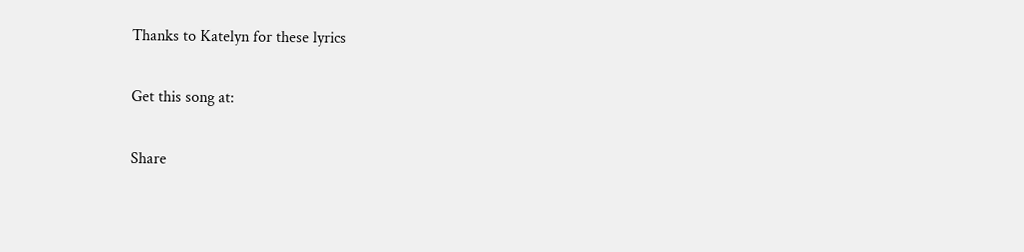Thanks to Katelyn for these lyrics

Get this song at:

Share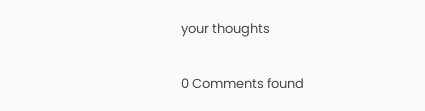your thoughts

0 Comments found